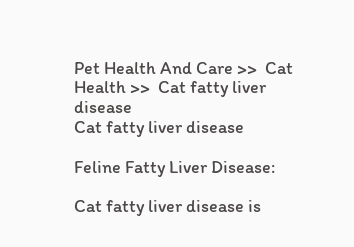Pet Health And Care >>  Cat Health >>  Cat fatty liver disease
Cat fatty liver disease

Feline Fatty Liver Disease:

Cat fatty liver disease is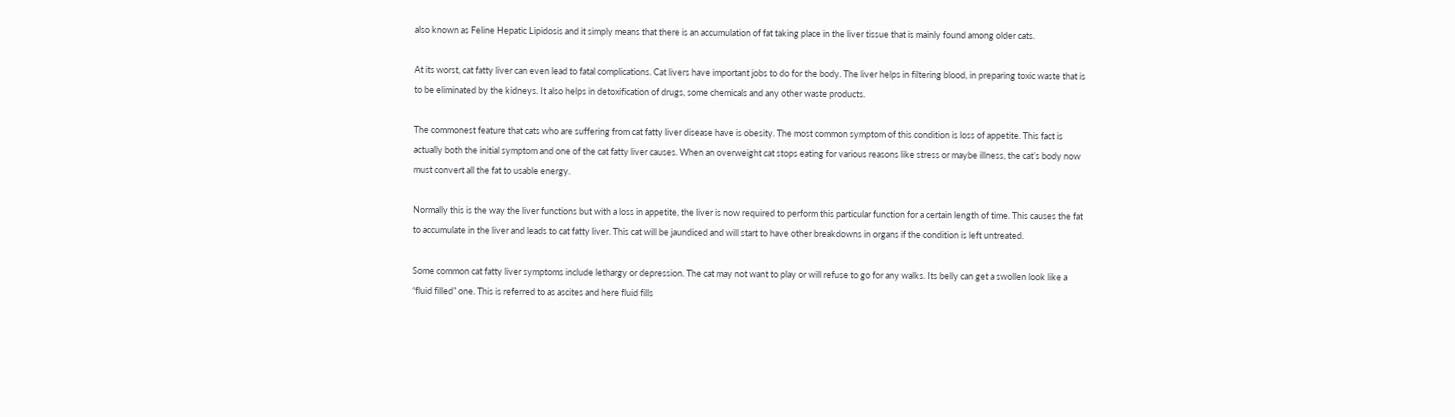also known as Feline Hepatic Lipidosis and it simply means that there is an accumulation of fat taking place in the liver tissue that is mainly found among older cats.

At its worst, cat fatty liver can even lead to fatal complications. Cat livers have important jobs to do for the body. The liver helps in filtering blood, in preparing toxic waste that is to be eliminated by the kidneys. It also helps in detoxification of drugs, some chemicals and any other waste products.

The commonest feature that cats who are suffering from cat fatty liver disease have is obesity. The most common symptom of this condition is loss of appetite. This fact is actually both the initial symptom and one of the cat fatty liver causes. When an overweight cat stops eating for various reasons like stress or maybe illness, the cat’s body now must convert all the fat to usable energy.

Normally this is the way the liver functions but with a loss in appetite, the liver is now required to perform this particular function for a certain length of time. This causes the fat to accumulate in the liver and leads to cat fatty liver. This cat will be jaundiced and will start to have other breakdowns in organs if the condition is left untreated.

Some common cat fatty liver symptoms include lethargy or depression. The cat may not want to play or will refuse to go for any walks. Its belly can get a swollen look like a “fluid filled” one. This is referred to as ascites and here fluid fills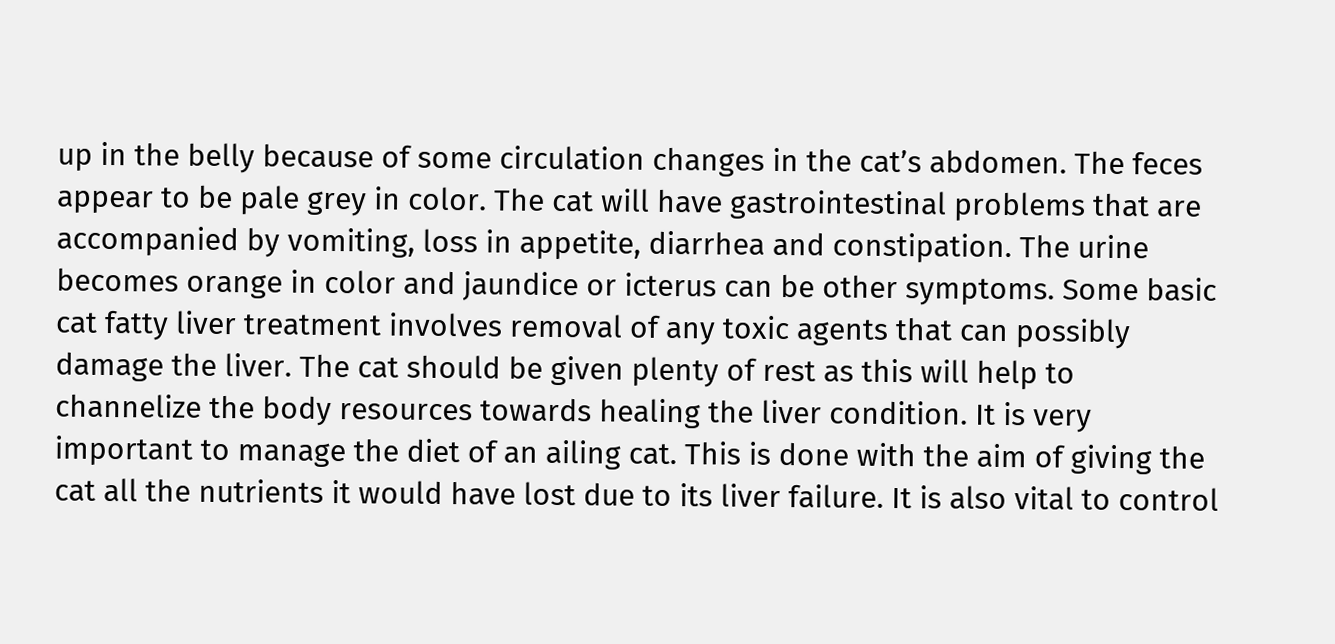up in the belly because of some circulation changes in the cat’s abdomen. The feces appear to be pale grey in color. The cat will have gastrointestinal problems that are accompanied by vomiting, loss in appetite, diarrhea and constipation. The urine becomes orange in color and jaundice or icterus can be other symptoms. Some basic cat fatty liver treatment involves removal of any toxic agents that can possibly damage the liver. The cat should be given plenty of rest as this will help to channelize the body resources towards healing the liver condition. It is very important to manage the diet of an ailing cat. This is done with the aim of giving the cat all the nutrients it would have lost due to its liver failure. It is also vital to control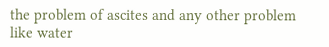the problem of ascites and any other problem like water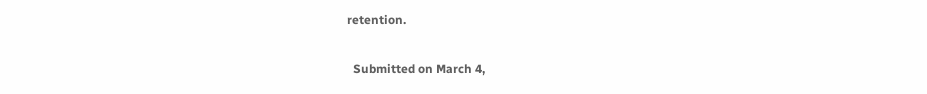retention.

  Submitted on March 4,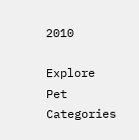2010

Explore Pet Categories